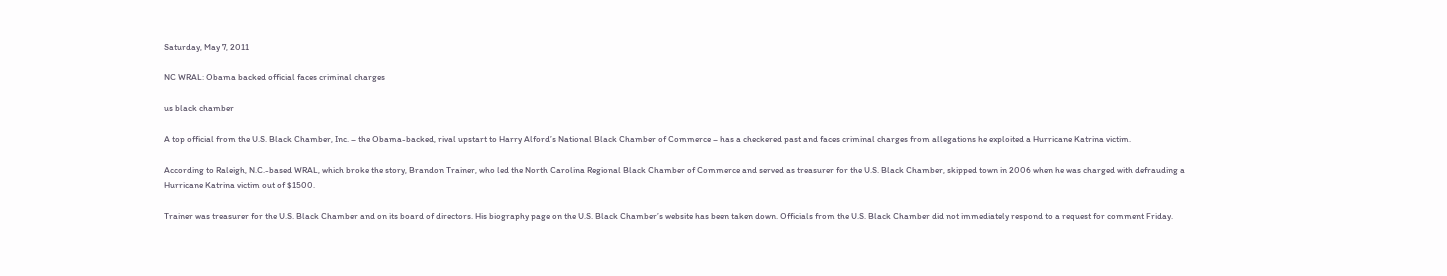Saturday, May 7, 2011

NC WRAL: Obama backed official faces criminal charges

us black chamber

A top official from the U.S. Black Chamber, Inc. – the Obama-backed, rival upstart to Harry Alford’s National Black Chamber of Commerce – has a checkered past and faces criminal charges from allegations he exploited a Hurricane Katrina victim.

According to Raleigh, N.C.-based WRAL, which broke the story, Brandon Trainer, who led the North Carolina Regional Black Chamber of Commerce and served as treasurer for the U.S. Black Chamber, skipped town in 2006 when he was charged with defrauding a Hurricane Katrina victim out of $1500.

Trainer was treasurer for the U.S. Black Chamber and on its board of directors. His biography page on the U.S. Black Chamber’s website has been taken down. Officials from the U.S. Black Chamber did not immediately respond to a request for comment Friday.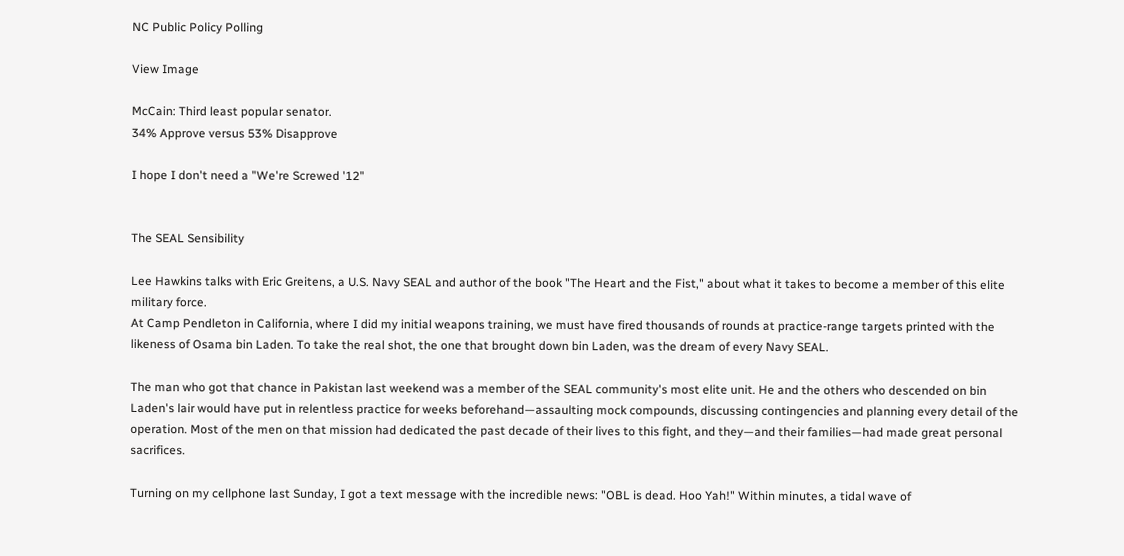NC Public Policy Polling

View Image

McCain: Third least popular senator.
34% Approve versus 53% Disapprove

I hope I don't need a "We're Screwed '12"


The SEAL Sensibility

Lee Hawkins talks with Eric Greitens, a U.S. Navy SEAL and author of the book "The Heart and the Fist," about what it takes to become a member of this elite military force.
At Camp Pendleton in California, where I did my initial weapons training, we must have fired thousands of rounds at practice-range targets printed with the likeness of Osama bin Laden. To take the real shot, the one that brought down bin Laden, was the dream of every Navy SEAL.

The man who got that chance in Pakistan last weekend was a member of the SEAL community's most elite unit. He and the others who descended on bin Laden's lair would have put in relentless practice for weeks beforehand—assaulting mock compounds, discussing contingencies and planning every detail of the operation. Most of the men on that mission had dedicated the past decade of their lives to this fight, and they—and their families—had made great personal sacrifices.

Turning on my cellphone last Sunday, I got a text message with the incredible news: "OBL is dead. Hoo Yah!" Within minutes, a tidal wave of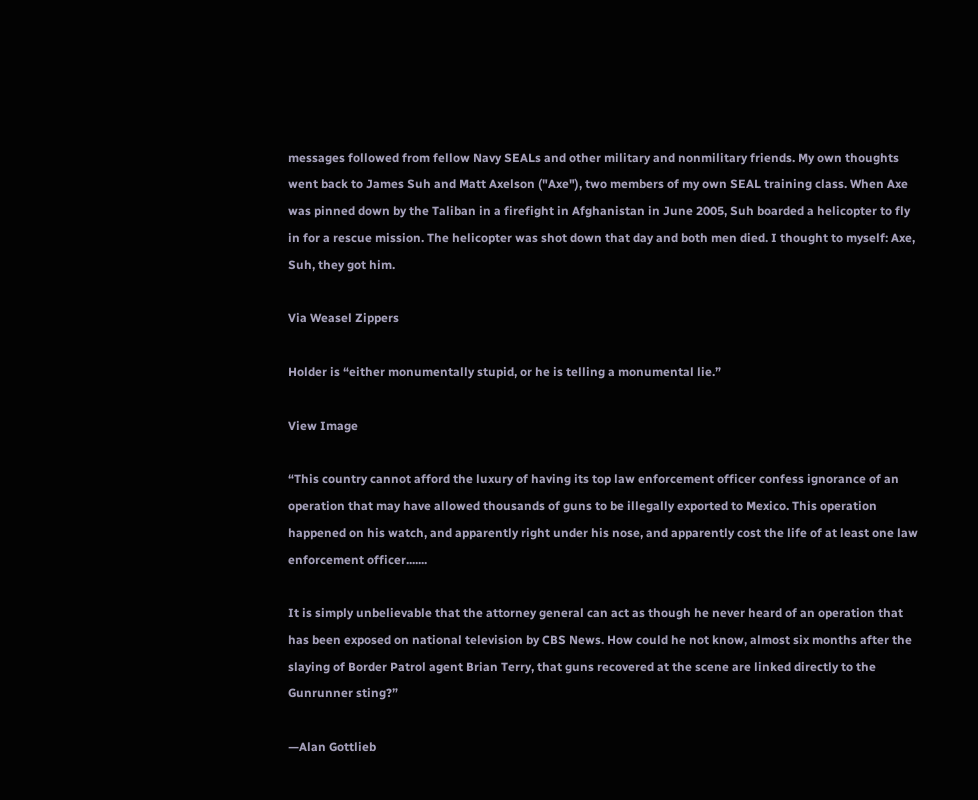messages followed from fellow Navy SEALs and other military and nonmilitary friends. My own thoughts went back to James Suh and Matt Axelson ("Axe"), two members of my own SEAL training class. When Axe was pinned down by the Taliban in a firefight in Afghanistan in June 2005, Suh boarded a helicopter to fly in for a rescue mission. The helicopter was shot down that day and both men died. I thought to myself: Axe, Suh, they got him.

Via Weasel Zippers

Holder is “either monumentally stupid, or he is telling a monumental lie.”

View Image

“This country cannot afford the luxury of having its top law enforcement officer confess ignorance of an operation that may have allowed thousands of guns to be illegally exported to Mexico. This operation happened on his watch, and apparently right under his nose, and apparently cost the life of at least one law enforcement officer.......

It is simply unbelievable that the attorney general can act as though he never heard of an operation that has been exposed on national television by CBS News. How could he not know, almost six months after the slaying of Border Patrol agent Brian Terry, that guns recovered at the scene are linked directly to the Gunrunner sting?”

—Alan Gottlieb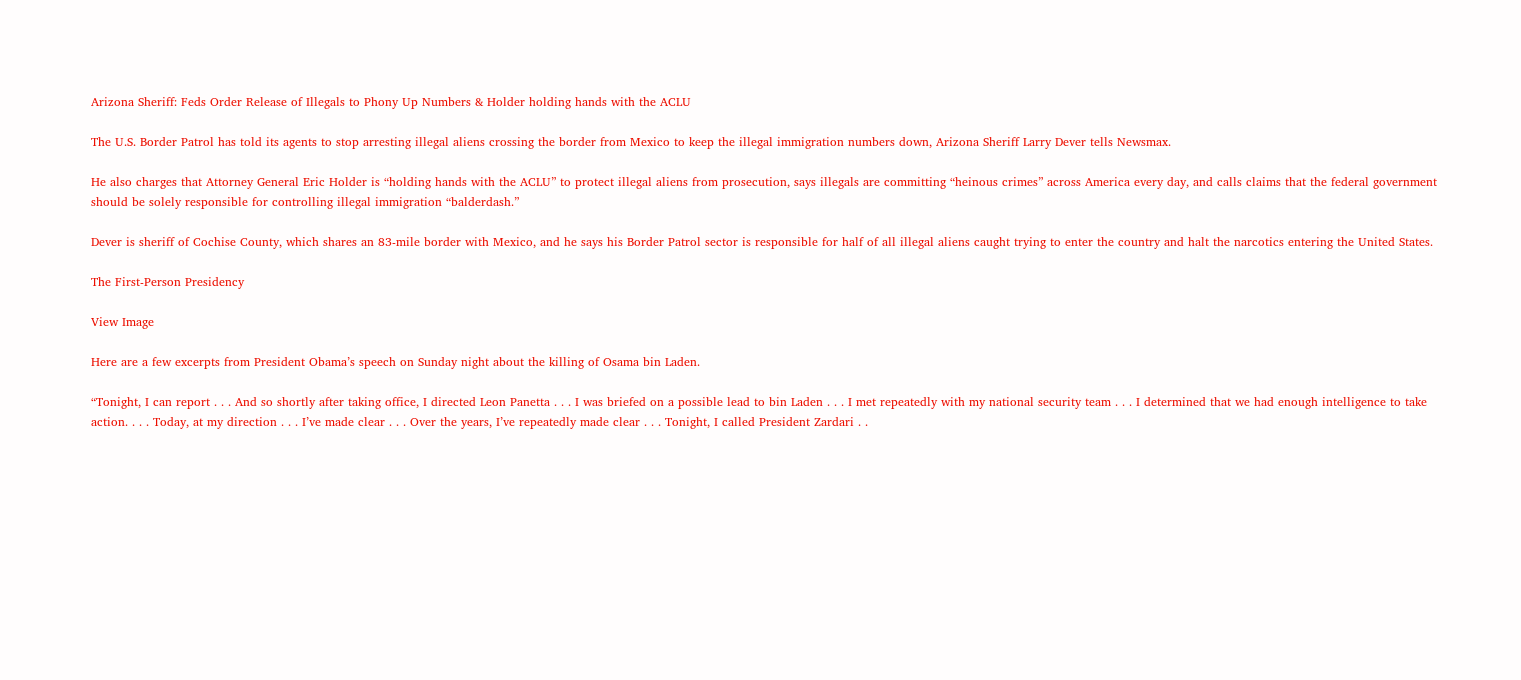Arizona Sheriff: Feds Order Release of Illegals to Phony Up Numbers & Holder holding hands with the ACLU

The U.S. Border Patrol has told its agents to stop arresting illegal aliens crossing the border from Mexico to keep the illegal immigration numbers down, Arizona Sheriff Larry Dever tells Newsmax.

He also charges that Attorney General Eric Holder is “holding hands with the ACLU” to protect illegal aliens from prosecution, says illegals are committing “heinous crimes” across America every day, and calls claims that the federal government should be solely responsible for controlling illegal immigration “balderdash.”

Dever is sheriff of Cochise County, which shares an 83-mile border with Mexico, and he says his Border Patrol sector is responsible for half of all illegal aliens caught trying to enter the country and halt the narcotics entering the United States.

The First-Person Presidency

View Image

Here are a few excerpts from President Obama’s speech on Sunday night about the killing of Osama bin Laden.

“Tonight, I can report . . . And so shortly after taking office, I directed Leon Panetta . . . I was briefed on a possible lead to bin Laden . . . I met repeatedly with my national security team . . . I determined that we had enough intelligence to take action. . . . Today, at my direction . . . I’ve made clear . . . Over the years, I’ve repeatedly made clear . . . Tonight, I called President Zardari . .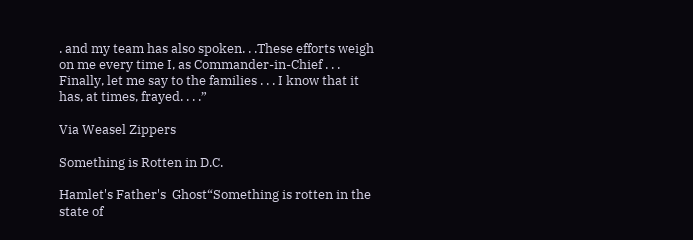. and my team has also spoken. . .These efforts weigh on me every time I, as Commander-in-Chief . . . Finally, let me say to the families . . . I know that it has, at times, frayed. . . .”

Via Weasel Zippers

Something is Rotten in D.C.

Hamlet's Father's  Ghost“Something is rotten in the state of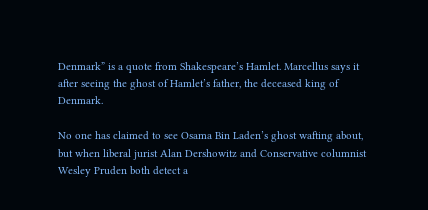Denmark” is a quote from Shakespeare’s Hamlet. Marcellus says it after seeing the ghost of Hamlet’s father, the deceased king of Denmark.

No one has claimed to see Osama Bin Laden’s ghost wafting about, but when liberal jurist Alan Dershowitz and Conservative columnist Wesley Pruden both detect a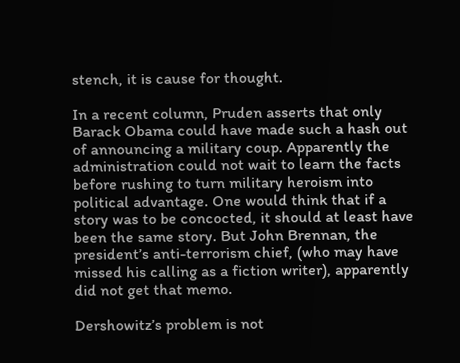stench, it is cause for thought.

In a recent column, Pruden asserts that only Barack Obama could have made such a hash out of announcing a military coup. Apparently the administration could not wait to learn the facts before rushing to turn military heroism into political advantage. One would think that if a story was to be concocted, it should at least have been the same story. But John Brennan, the president’s anti-terrorism chief, (who may have missed his calling as a fiction writer), apparently did not get that memo.

Dershowitz’s problem is not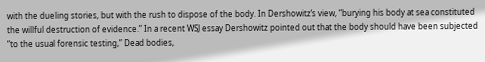with the dueling stories, but with the rush to dispose of the body. In Dershowitz’s view, “burying his body at sea constituted the willful destruction of evidence.” In a recent WSJ essay Dershowitz pointed out that the body should have been subjected “to the usual forensic testing,” Dead bodies,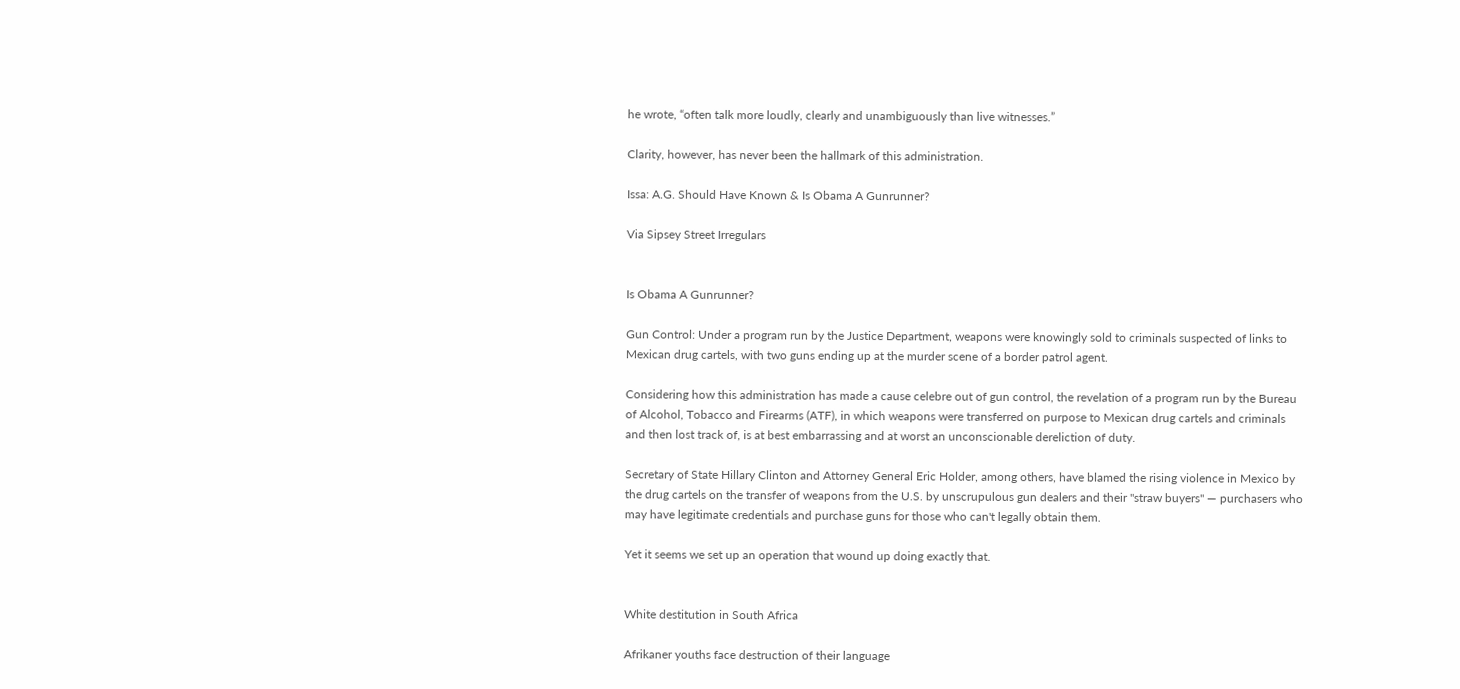he wrote, “often talk more loudly, clearly and unambiguously than live witnesses.”

Clarity, however, has never been the hallmark of this administration.

Issa: A.G. Should Have Known & Is Obama A Gunrunner?

Via Sipsey Street Irregulars


Is Obama A Gunrunner?

Gun Control: Under a program run by the Justice Department, weapons were knowingly sold to criminals suspected of links to Mexican drug cartels, with two guns ending up at the murder scene of a border patrol agent.

Considering how this administration has made a cause celebre out of gun control, the revelation of a program run by the Bureau of Alcohol, Tobacco and Firearms (ATF), in which weapons were transferred on purpose to Mexican drug cartels and criminals and then lost track of, is at best embarrassing and at worst an unconscionable dereliction of duty.

Secretary of State Hillary Clinton and Attorney General Eric Holder, among others, have blamed the rising violence in Mexico by the drug cartels on the transfer of weapons from the U.S. by unscrupulous gun dealers and their "straw buyers" — purchasers who may have legitimate credentials and purchase guns for those who can't legally obtain them.

Yet it seems we set up an operation that wound up doing exactly that.


White destitution in South Africa

Afrikaner youths face destruction of their language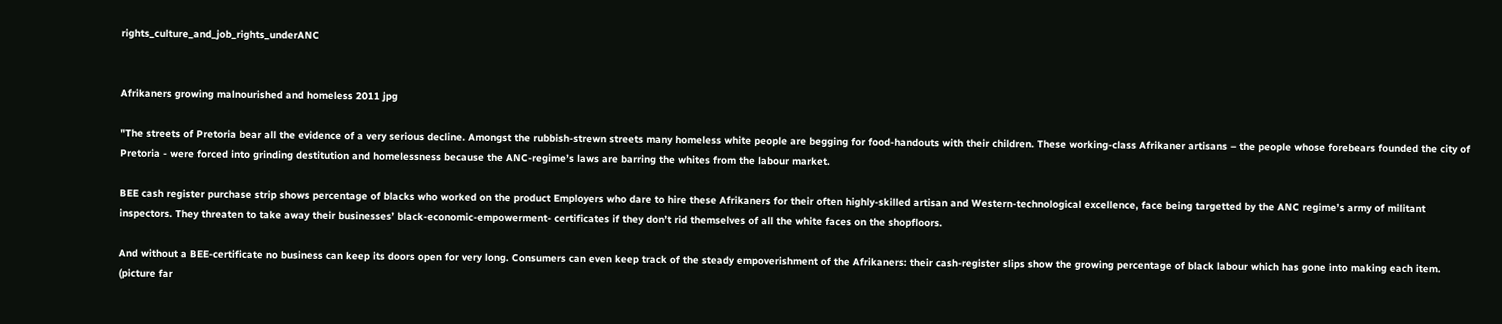rights_culture_and_job_rights_underANC


Afrikaners growing malnourished and homeless 2011 jpg

"The streets of Pretoria bear all the evidence of a very serious decline. Amongst the rubbish-strewn streets many homeless white people are begging for food-handouts with their children. These working-class Afrikaner artisans – the people whose forebears founded the city of Pretoria - were forced into grinding destitution and homelessness because the ANC-regime’s laws are barring the whites from the labour market.

BEE cash register purchase strip shows percentage of blacks who worked on the product Employers who dare to hire these Afrikaners for their often highly-skilled artisan and Western-technological excellence, face being targetted by the ANC regime’s army of militant inspectors. They threaten to take away their businesses’ black-economic-empowerment- certificates if they don’t rid themselves of all the white faces on the shopfloors.

And without a BEE-certificate no business can keep its doors open for very long. Consumers can even keep track of the steady empoverishment of the Afrikaners: their cash-register slips show the growing percentage of black labour which has gone into making each item. (picture far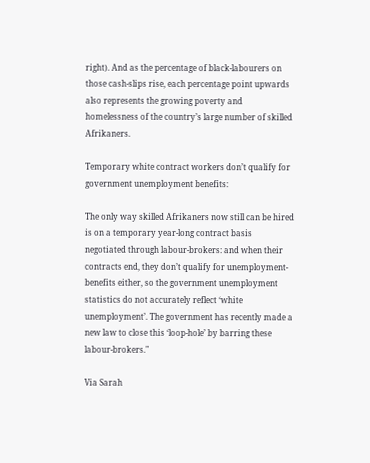right). And as the percentage of black-labourers on those cash-slips rise, each percentage point upwards also represents the growing poverty and homelessness of the country’s large number of skilled Afrikaners.

Temporary white contract workers don’t qualify for government unemployment benefits:

The only way skilled Afrikaners now still can be hired is on a temporary year-long contract basis negotiated through labour-brokers: and when their contracts end, they don’t qualify for unemployment-benefits either, so the government unemployment statistics do not accurately reflect ‘white unemployment’. The government has recently made a new law to close this ‘loop-hole’ by barring these labour-brokers."

Via Sarah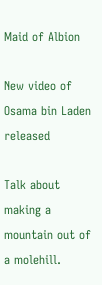Maid of Albion

New video of Osama bin Laden released

Talk about making a mountain out of a molehill.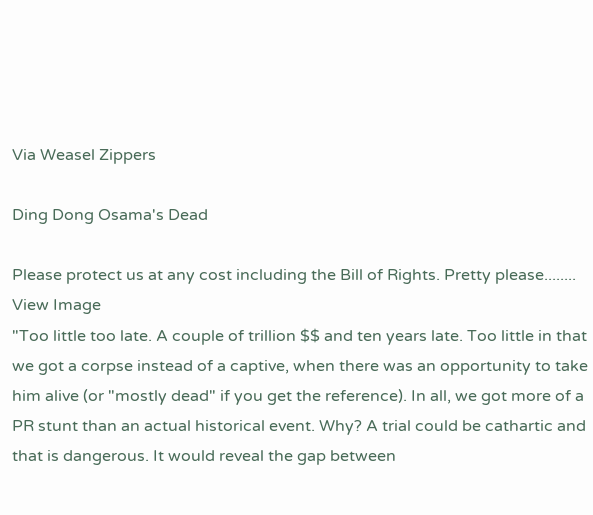Via Weasel Zippers

Ding Dong Osama's Dead

Please protect us at any cost including the Bill of Rights. Pretty please........
View Image
"Too little too late. A couple of trillion $$ and ten years late. Too little in that we got a corpse instead of a captive, when there was an opportunity to take him alive (or "mostly dead" if you get the reference). In all, we got more of a PR stunt than an actual historical event. Why? A trial could be cathartic and that is dangerous. It would reveal the gap between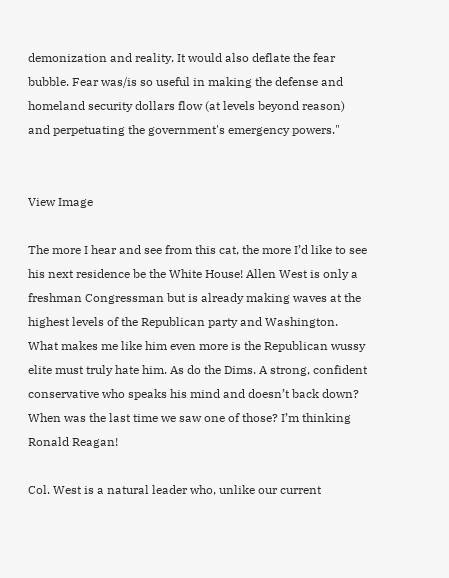demonization and reality. It would also deflate the fear bubble. Fear was/is so useful in making the defense and homeland security dollars flow (at levels beyond reason) and perpetuating the government's emergency powers."


View Image

The more I hear and see from this cat, the more I’d like to see his next residence be the White House! Allen West is only a freshman Congressman but is already making waves at the highest levels of the Republican party and Washington. What makes me like him even more is the Republican wussy elite must truly hate him. As do the Dims. A strong, confident conservative who speaks his mind and doesn’t back down? When was the last time we saw one of those? I’m thinking Ronald Reagan!

Col. West is a natural leader who, unlike our current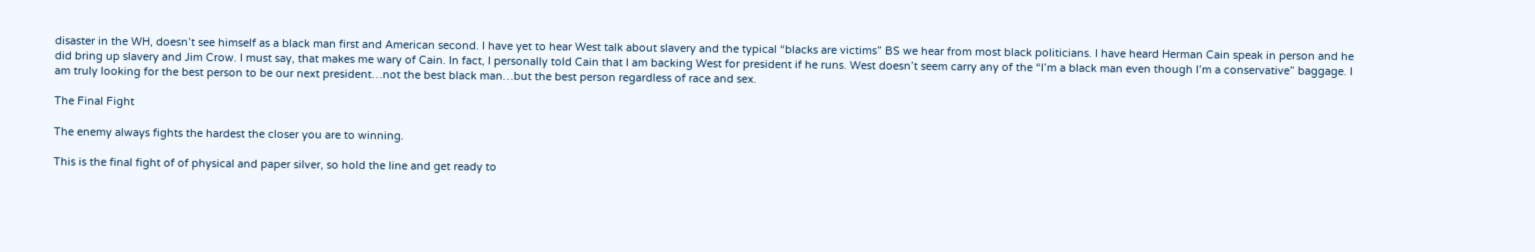disaster in the WH, doesn’t see himself as a black man first and American second. I have yet to hear West talk about slavery and the typical “blacks are victims” BS we hear from most black politicians. I have heard Herman Cain speak in person and he did bring up slavery and Jim Crow. I must say, that makes me wary of Cain. In fact, I personally told Cain that I am backing West for president if he runs. West doesn’t seem carry any of the “I’m a black man even though I’m a conservative” baggage. I am truly looking for the best person to be our next president…not the best black man…but the best person regardless of race and sex.

The Final Fight

The enemy always fights the hardest the closer you are to winning.

This is the final fight of of physical and paper silver, so hold the line and get ready to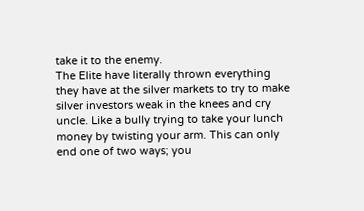take it to the enemy.
The Elite have literally thrown everything they have at the silver markets to try to make silver investors weak in the knees and cry uncle. Like a bully trying to take your lunch money by twisting your arm. This can only end one of two ways; you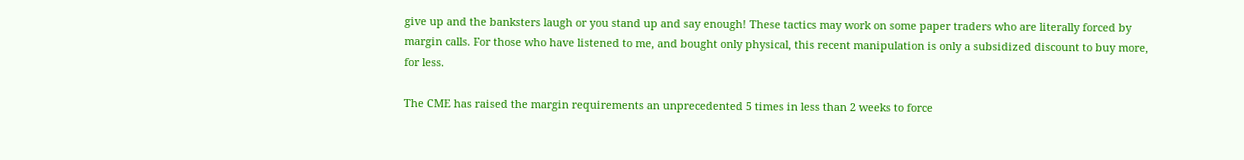give up and the banksters laugh or you stand up and say enough! These tactics may work on some paper traders who are literally forced by margin calls. For those who have listened to me, and bought only physical, this recent manipulation is only a subsidized discount to buy more, for less.

The CME has raised the margin requirements an unprecedented 5 times in less than 2 weeks to force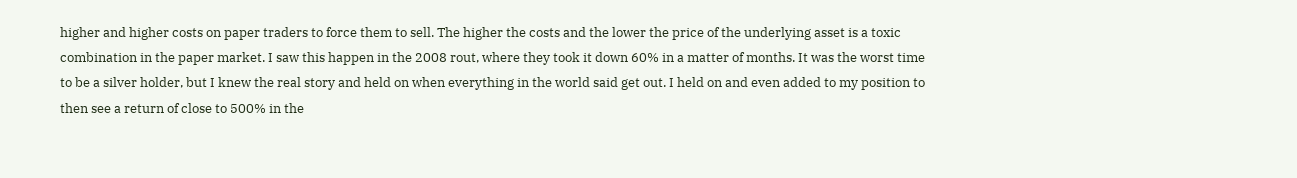higher and higher costs on paper traders to force them to sell. The higher the costs and the lower the price of the underlying asset is a toxic combination in the paper market. I saw this happen in the 2008 rout, where they took it down 60% in a matter of months. It was the worst time to be a silver holder, but I knew the real story and held on when everything in the world said get out. I held on and even added to my position to then see a return of close to 500% in the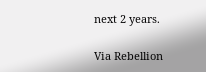next 2 years.

Via Rebellion